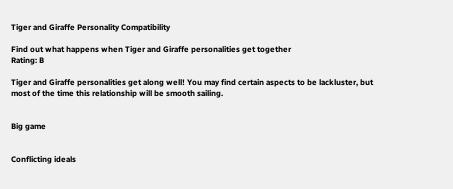Tiger and Giraffe Personality Compatibility

Find out what happens when Tiger and Giraffe personalities get together
Rating: B

Tiger and Giraffe personalities get along well! You may find certain aspects to be lackluster, but most of the time this relationship will be smooth sailing.


Big game


Conflicting ideals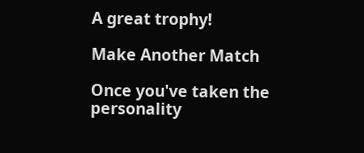A great trophy!

Make Another Match

Once you've taken the personality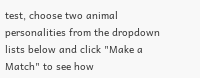test, choose two animal personalities from the dropdown lists below and click "Make a Match" to see how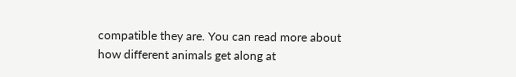compatible they are. You can read more about how different animals get along at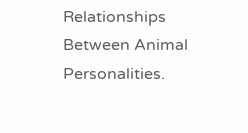Relationships Between Animal Personalities.